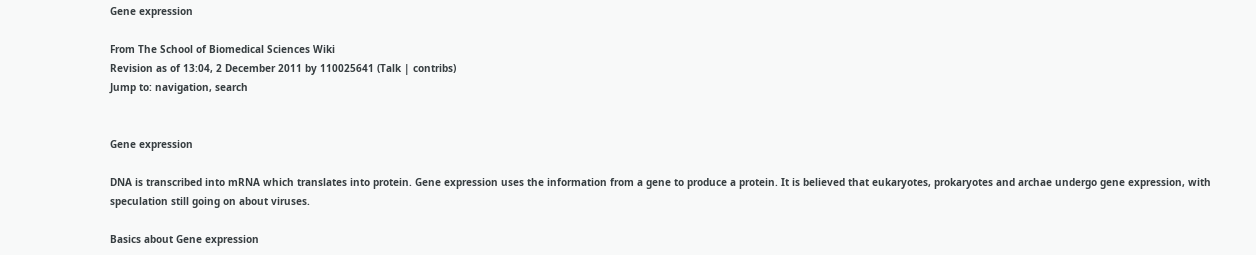Gene expression

From The School of Biomedical Sciences Wiki
Revision as of 13:04, 2 December 2011 by 110025641 (Talk | contribs)
Jump to: navigation, search


Gene expression

DNA is transcribed into mRNA which translates into protein. Gene expression uses the information from a gene to produce a protein. It is believed that eukaryotes, prokaryotes and archae undergo gene expression, with speculation still going on about viruses.

Basics about Gene expression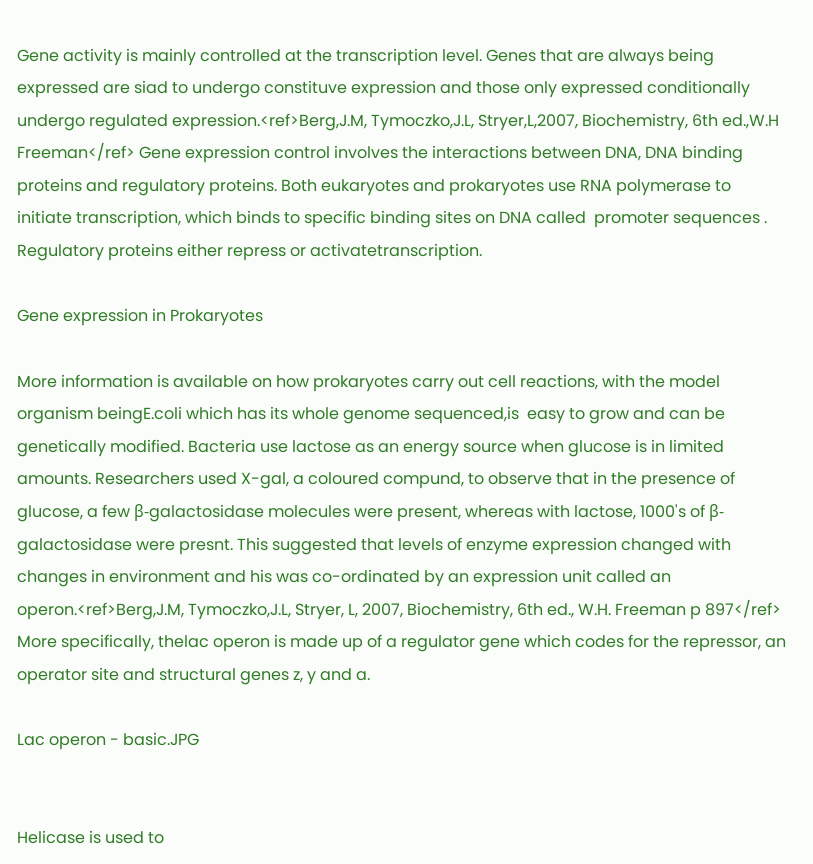Gene activity is mainly controlled at the transcription level. Genes that are always being expressed are siad to undergo constituve expression and those only expressed conditionally undergo regulated expression.<ref>Berg,J.M, Tymoczko,J.L, Stryer,L,2007, Biochemistry, 6th ed.,W.H Freeman</ref> Gene expression control involves the interactions between DNA, DNA binding proteins and regulatory proteins. Both eukaryotes and prokaryotes use RNA polymerase to initiate transcription, which binds to specific binding sites on DNA called  promoter sequences . Regulatory proteins either repress or activatetranscription.

Gene expression in Prokaryotes

More information is available on how prokaryotes carry out cell reactions, with the model organism beingE.coli which has its whole genome sequenced,is  easy to grow and can be genetically modified. Bacteria use lactose as an energy source when glucose is in limited amounts. Researchers used X-gal, a coloured compund, to observe that in the presence of glucose, a few β-galactosidase molecules were present, whereas with lactose, 1000's of β-galactosidase were presnt. This suggested that levels of enzyme expression changed with changes in environment and his was co-ordinated by an expression unit called an operon.<ref>Berg,J.M, Tymoczko,J.L, Stryer, L, 2007, Biochemistry, 6th ed., W.H. Freeman p 897</ref> More specifically, thelac operon is made up of a regulator gene which codes for the repressor, an operator site and structural genes z, y and a.

Lac operon - basic.JPG


Helicase is used to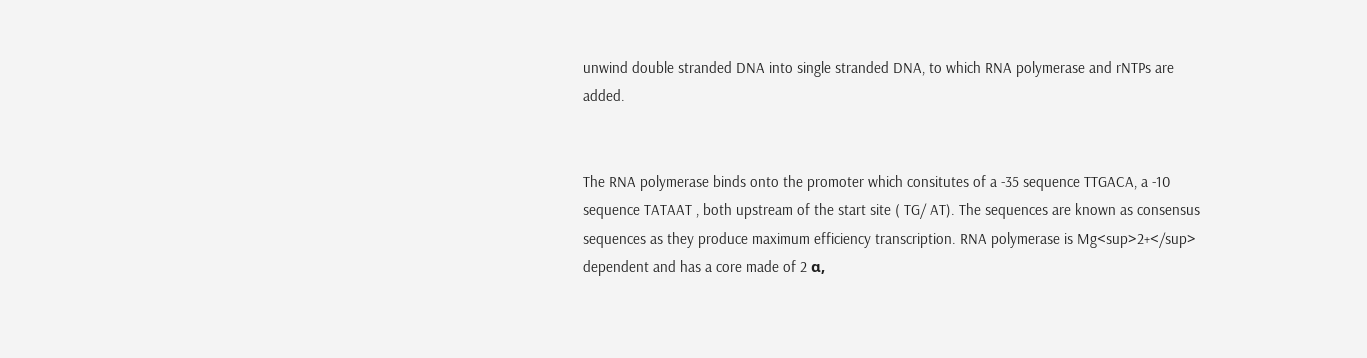unwind double stranded DNA into single stranded DNA, to which RNA polymerase and rNTPs are added.


The RNA polymerase binds onto the promoter which consitutes of a -35 sequence TTGACA, a -10 sequence TATAAT , both upstream of the start site ( TG/ AT). The sequences are known as consensus sequences as they produce maximum efficiency transcription. RNA polymerase is Mg<sup>2+</sup> dependent and has a core made of 2 α,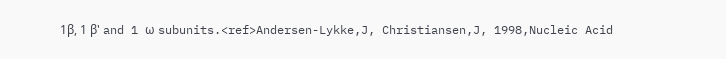1β, 1 β' and 1 ω subunits.<ref>Andersen-Lykke,J, Christiansen,J, 1998,Nucleic Acid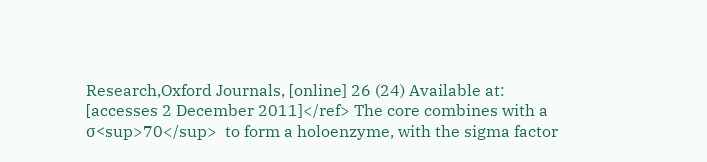Research,Oxford Journals, [online] 26 (24) Available at: [accesses 2 December 2011]</ref> The core combines with a σ<sup>70</sup>  to form a holoenzyme, with the sigma factor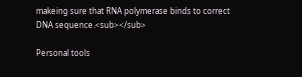makeing sure that RNA polymerase binds to correct DNA sequence.<sub></sub>

Personal tools